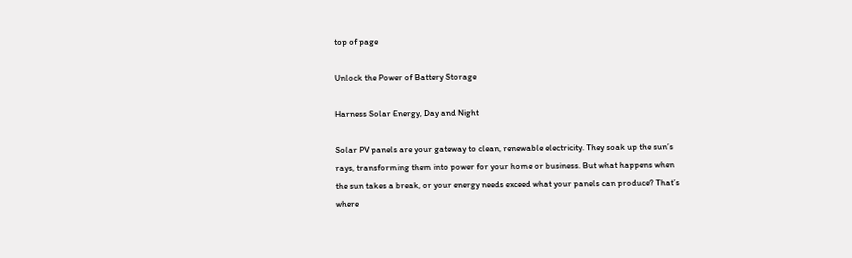top of page

Unlock the Power of Battery Storage

Harness Solar Energy, Day and Night

Solar PV panels are your gateway to clean, renewable electricity. They soak up the sun’s rays, transforming them into power for your home or business. But what happens when the sun takes a break, or your energy needs exceed what your panels can produce? That’s where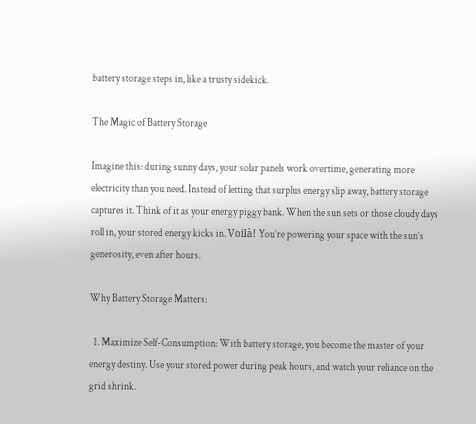battery storage steps in, like a trusty sidekick.

The Magic of Battery Storage

Imagine this: during sunny days, your solar panels work overtime, generating more electricity than you need. Instead of letting that surplus energy slip away, battery storage captures it. Think of it as your energy piggy bank. When the sun sets or those cloudy days roll in, your stored energy kicks in. Voilà! You’re powering your space with the sun’s generosity, even after hours.

Why Battery Storage Matters:

  1. Maximize Self-Consumption: With battery storage, you become the master of your energy destiny. Use your stored power during peak hours, and watch your reliance on the grid shrink.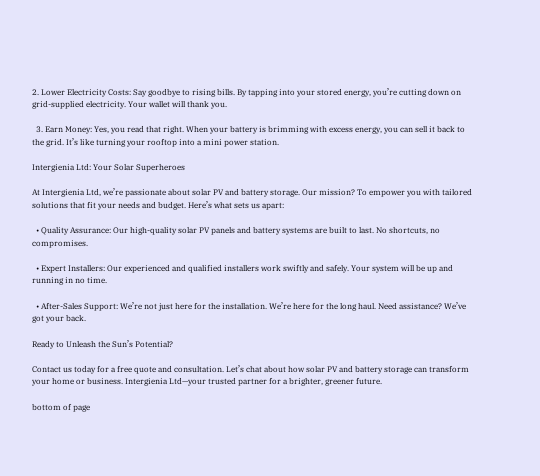2. Lower Electricity Costs: Say goodbye to rising bills. By tapping into your stored energy, you’re cutting down on grid-supplied electricity. Your wallet will thank you.

  3. Earn Money: Yes, you read that right. When your battery is brimming with excess energy, you can sell it back to the grid. It’s like turning your rooftop into a mini power station.

Intergienia Ltd: Your Solar Superheroes

At Intergienia Ltd, we’re passionate about solar PV and battery storage. Our mission? To empower you with tailored solutions that fit your needs and budget. Here’s what sets us apart:

  • Quality Assurance: Our high-quality solar PV panels and battery systems are built to last. No shortcuts, no compromises.

  • Expert Installers: Our experienced and qualified installers work swiftly and safely. Your system will be up and running in no time.

  • After-Sales Support: We’re not just here for the installation. We’re here for the long haul. Need assistance? We’ve got your back.

Ready to Unleash the Sun’s Potential?

Contact us today for a free quote and consultation. Let’s chat about how solar PV and battery storage can transform your home or business. Intergienia Ltd—your trusted partner for a brighter, greener future.

bottom of page